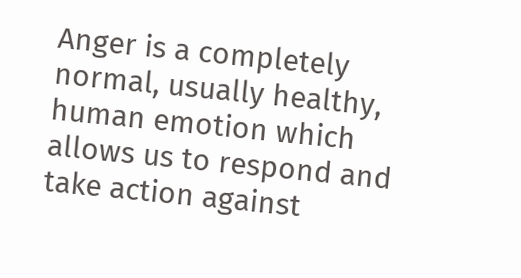Anger is a completely normal, usually healthy, human emotion which allows us to respond and take action against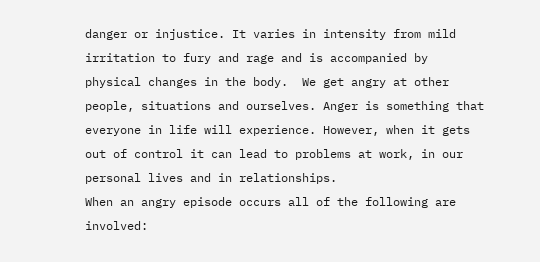danger or injustice. It varies in intensity from mild irritation to fury and rage and is accompanied by physical changes in the body.  We get angry at other people, situations and ourselves. Anger is something that everyone in life will experience. However, when it gets out of control it can lead to problems at work, in our personal lives and in relationships.
When an angry episode occurs all of the following are involved: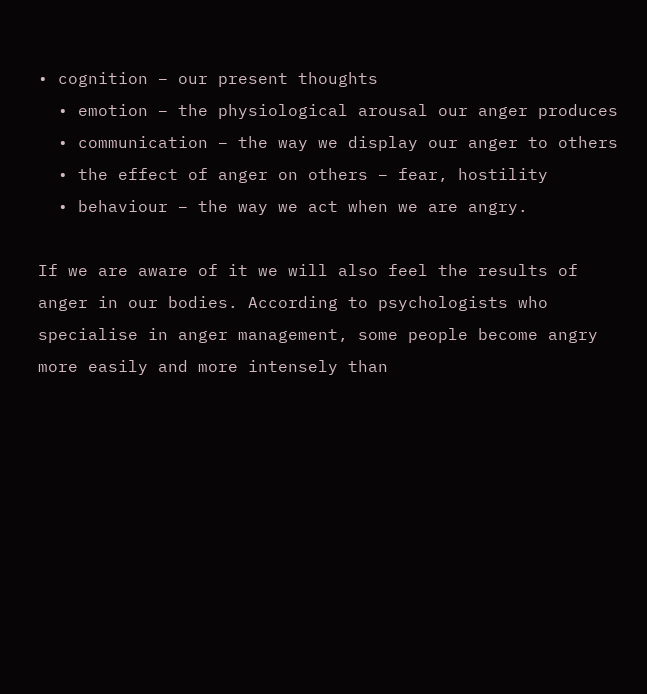• cognition – our present thoughts
  • emotion – the physiological arousal our anger produces
  • communication – the way we display our anger to others
  • the effect of anger on others – fear, hostility
  • behaviour – the way we act when we are angry.

If we are aware of it we will also feel the results of anger in our bodies. According to psychologists who specialise in anger management, some people become angry more easily and more intensely than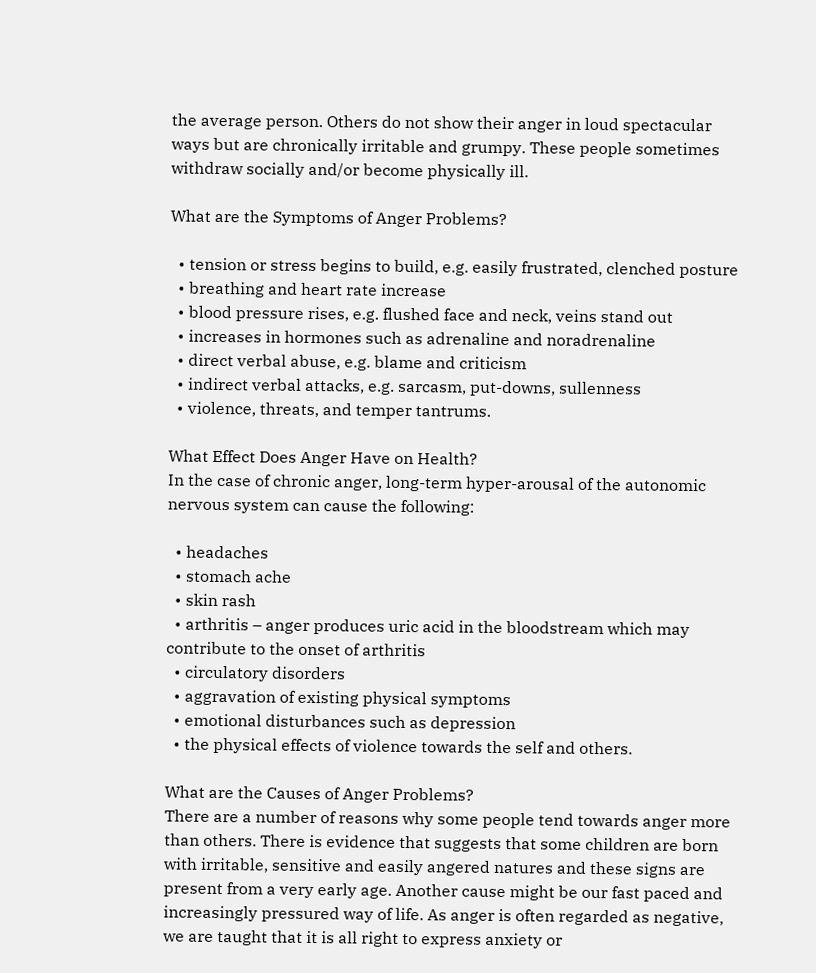the average person. Others do not show their anger in loud spectacular ways but are chronically irritable and grumpy. These people sometimes withdraw socially and/or become physically ill.

What are the Symptoms of Anger Problems?

  • tension or stress begins to build, e.g. easily frustrated, clenched posture
  • breathing and heart rate increase
  • blood pressure rises, e.g. flushed face and neck, veins stand out
  • increases in hormones such as adrenaline and noradrenaline
  • direct verbal abuse, e.g. blame and criticism
  • indirect verbal attacks, e.g. sarcasm, put-downs, sullenness
  • violence, threats, and temper tantrums.

What Effect Does Anger Have on Health?
In the case of chronic anger, long-term hyper-arousal of the autonomic nervous system can cause the following:

  • headaches
  • stomach ache
  • skin rash
  • arthritis – anger produces uric acid in the bloodstream which may contribute to the onset of arthritis
  • circulatory disorders
  • aggravation of existing physical symptoms
  • emotional disturbances such as depression
  • the physical effects of violence towards the self and others.

What are the Causes of Anger Problems?
There are a number of reasons why some people tend towards anger more than others. There is evidence that suggests that some children are born with irritable, sensitive and easily angered natures and these signs are present from a very early age. Another cause might be our fast paced and increasingly pressured way of life. As anger is often regarded as negative, we are taught that it is all right to express anxiety or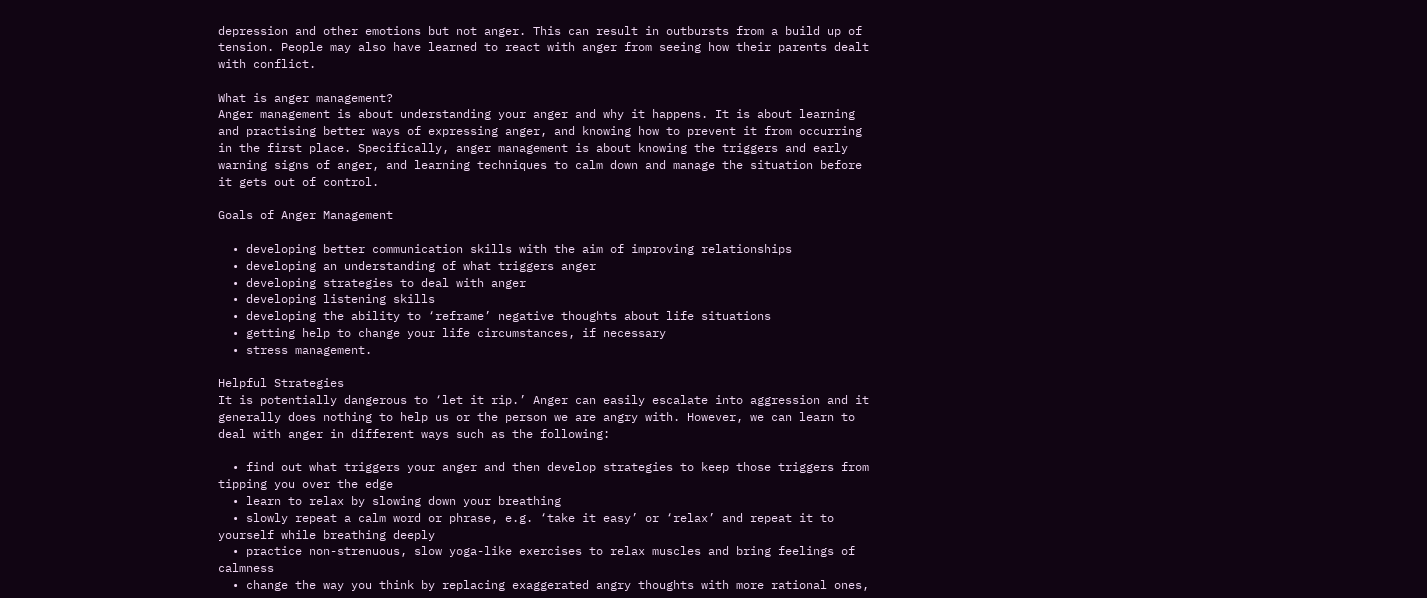depression and other emotions but not anger. This can result in outbursts from a build up of tension. People may also have learned to react with anger from seeing how their parents dealt with conflict.

What is anger management?
Anger management is about understanding your anger and why it happens. It is about learning and practising better ways of expressing anger, and knowing how to prevent it from occurring in the first place. Specifically, anger management is about knowing the triggers and early warning signs of anger, and learning techniques to calm down and manage the situation before it gets out of control.

Goals of Anger Management

  • developing better communication skills with the aim of improving relationships
  • developing an understanding of what triggers anger
  • developing strategies to deal with anger
  • developing listening skills
  • developing the ability to ‘reframe’ negative thoughts about life situations
  • getting help to change your life circumstances, if necessary
  • stress management.

Helpful Strategies
It is potentially dangerous to ‘let it rip.’ Anger can easily escalate into aggression and it generally does nothing to help us or the person we are angry with. However, we can learn to deal with anger in different ways such as the following:

  • find out what triggers your anger and then develop strategies to keep those triggers from tipping you over the edge
  • learn to relax by slowing down your breathing
  • slowly repeat a calm word or phrase, e.g. ‘take it easy’ or ‘relax’ and repeat it to yourself while breathing deeply
  • practice non-strenuous, slow yoga-like exercises to relax muscles and bring feelings of calmness
  • change the way you think by replacing exaggerated angry thoughts with more rational ones,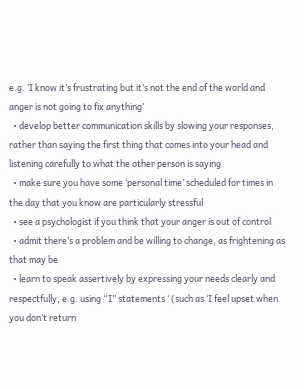e.g. ‘I know it’s frustrating but it’s not the end of the world and anger is not going to fix anything’
  • develop better communication skills by slowing your responses, rather than saying the first thing that comes into your head and listening carefully to what the other person is saying
  • make sure you have some ‘personal time’ scheduled for times in the day that you know are particularly stressful
  • see a psychologist if you think that your anger is out of control
  • admit there’s a problem and be willing to change, as frightening as that may be
  • learn to speak assertively by expressing your needs clearly and respectfully, e.g. using “I” statements ‘ (such as ‘I feel upset when you don’t return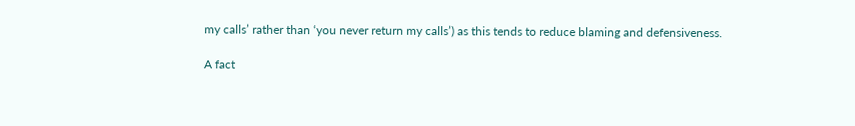my calls’ rather than ‘you never return my calls’) as this tends to reduce blaming and defensiveness.

A fact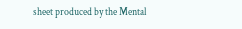sheet produced by the Mental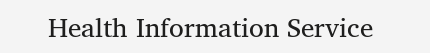Health Information Service